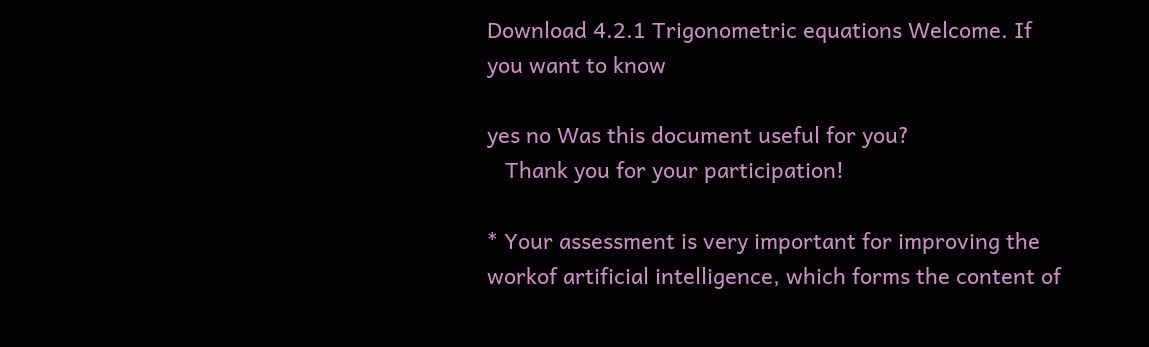Download 4.2.1 Trigonometric equations Welcome. If you want to know

yes no Was this document useful for you?
   Thank you for your participation!

* Your assessment is very important for improving the workof artificial intelligence, which forms the content of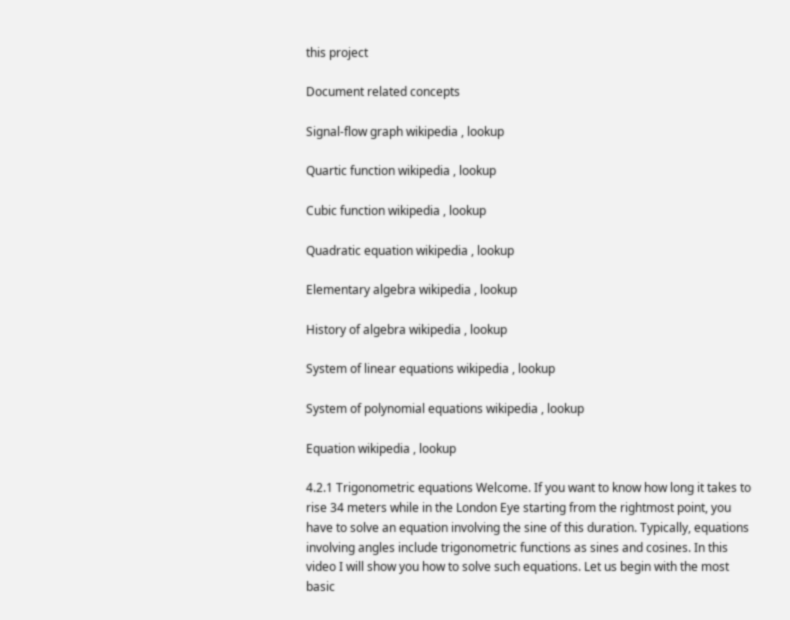this project

Document related concepts

Signal-flow graph wikipedia , lookup

Quartic function wikipedia , lookup

Cubic function wikipedia , lookup

Quadratic equation wikipedia , lookup

Elementary algebra wikipedia , lookup

History of algebra wikipedia , lookup

System of linear equations wikipedia , lookup

System of polynomial equations wikipedia , lookup

Equation wikipedia , lookup

4.2.1 Trigonometric equations Welcome. If you want to know how long it takes to rise 34 meters while in the London Eye starting from the rightmost point, you have to solve an equation involving the sine of this duration. Typically, equations involving angles include trigonometric functions as sines and cosines. In this video I will show you how to solve such equations. Let us begin with the most basic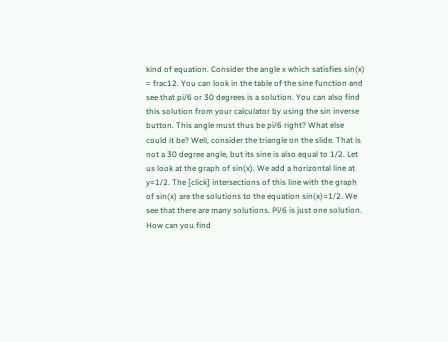kind of equation. Consider the angle x which satisfies sin(x) = frac12. You can look in the table of the sine function and see that pi/6 or 30 degrees is a solution. You can also find this solution from your calculator by using the sin inverse button. This angle must thus be pi/6 right? What else could it be? Well, consider the triangle on the slide. That is not a 30 degree angle, but its sine is also equal to 1/2. Let us look at the graph of sin(x). We add a horizontal line at y=1/2. The [click] intersections of this line with the graph of sin(x) are the solutions to the equation sin(x)=1/2. We see that there are many solutions. Pi/6 is just one solution. How can you find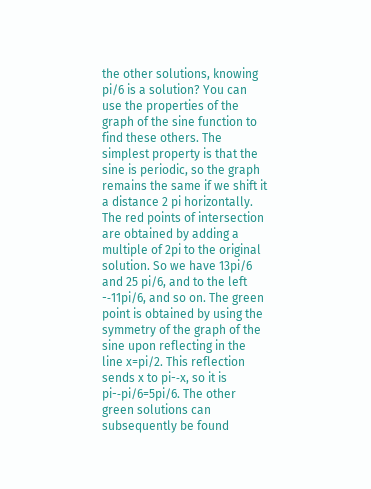the other solutions, knowing pi/6 is a solution? You can use the properties of the graph of the sine function to find these others. The simplest property is that the sine is periodic, so the graph remains the same if we shift it a distance 2 pi horizontally. The red points of intersection are obtained by adding a multiple of 2pi to the original solution. So we have 13pi/6 and 25 pi/6, and to the left -‐11pi/6, and so on. The green point is obtained by using the symmetry of the graph of the sine upon reflecting in the line x=pi/2. This reflection sends x to pi-‐x, so it is pi-‐pi/6=5pi/6. The other green solutions can subsequently be found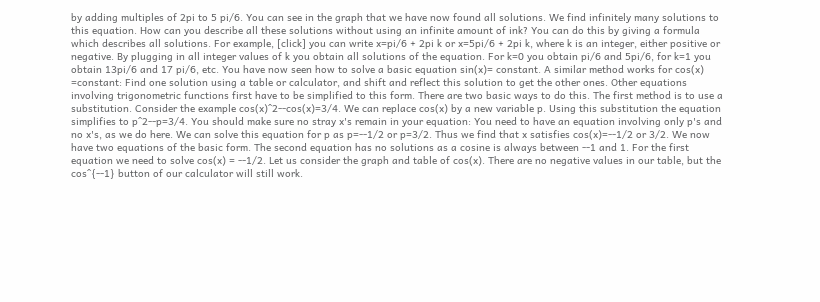by adding multiples of 2pi to 5 pi/6. You can see in the graph that we have now found all solutions. We find infinitely many solutions to this equation. How can you describe all these solutions without using an infinite amount of ink? You can do this by giving a formula which describes all solutions. For example, [click] you can write x=pi/6 + 2pi k or x=5pi/6 + 2pi k, where k is an integer, either positive or negative. By plugging in all integer values of k you obtain all solutions of the equation. For k=0 you obtain pi/6 and 5pi/6, for k=1 you obtain 13pi/6 and 17 pi/6, etc. You have now seen how to solve a basic equation sin(x)= constant. A similar method works for cos(x) =constant: Find one solution using a table or calculator, and shift and reflect this solution to get the other ones. Other equations involving trigonometric functions first have to be simplified to this form. There are two basic ways to do this. The first method is to use a substitution. Consider the example cos(x)^2-‐cos(x)=3/4. We can replace cos(x) by a new variable p. Using this substitution the equation simplifies to p^2-‐p=3/4. You should make sure no stray x's remain in your equation: You need to have an equation involving only p's and no x's, as we do here. We can solve this equation for p as p=-‐1/2 or p=3/2. Thus we find that x satisfies cos(x)=-‐1/2 or 3/2. We now have two equations of the basic form. The second equation has no solutions as a cosine is always between -‐1 and 1. For the first equation we need to solve cos(x) = -‐1/2. Let us consider the graph and table of cos(x). There are no negative values in our table, but the cos^{-‐1} button of our calculator will still work.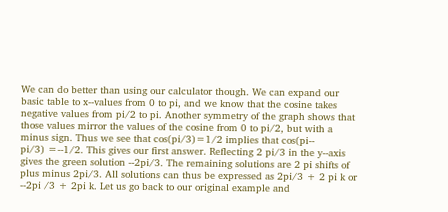We can do better than using our calculator though. We can expand our basic table to x-‐values from 0 to pi, and we know that the cosine takes negative values from pi/2 to pi. Another symmetry of the graph shows that those values mirror the values of the cosine from 0 to pi/2, but with a minus sign. Thus we see that cos(pi/3)=1/2 implies that cos(pi-‐
pi/3) =-‐1/2. This gives our first answer. Reflecting 2 pi/3 in the y-‐axis gives the green solution -‐2pi/3. The remaining solutions are 2 pi shifts of plus minus 2pi/3. All solutions can thus be expressed as 2pi/3 + 2 pi k or -‐2pi /3 + 2pi k. Let us go back to our original example and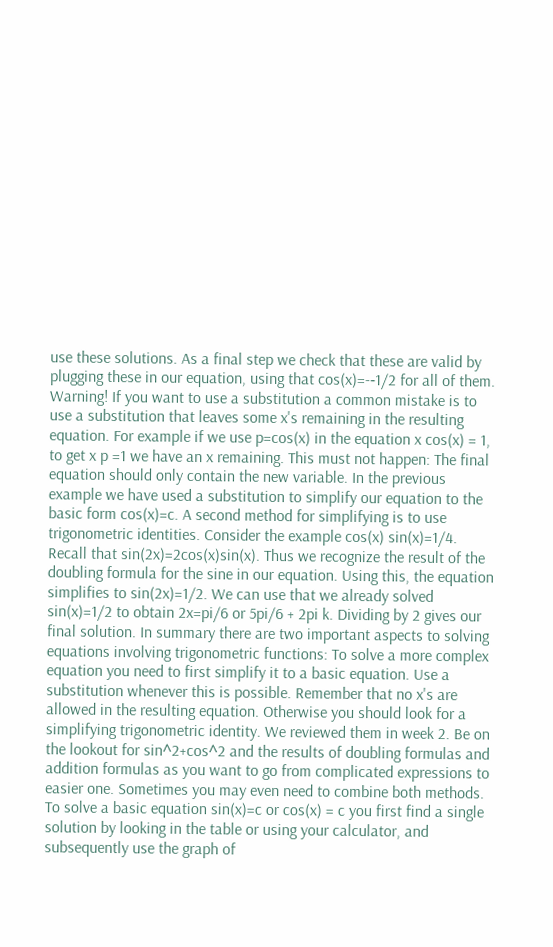use these solutions. As a final step we check that these are valid by plugging these in our equation, using that cos(x)=-‐1/2 for all of them. Warning! If you want to use a substitution a common mistake is to use a substitution that leaves some x's remaining in the resulting equation. For example if we use p=cos(x) in the equation x cos(x) = 1, to get x p =1 we have an x remaining. This must not happen: The final equation should only contain the new variable. In the previous example we have used a substitution to simplify our equation to the basic form cos(x)=c. A second method for simplifying is to use trigonometric identities. Consider the example cos(x) sin(x)=1/4. Recall that sin(2x)=2cos(x)sin(x). Thus we recognize the result of the doubling formula for the sine in our equation. Using this, the equation simplifies to sin(2x)=1/2. We can use that we already solved sin(x)=1/2 to obtain 2x=pi/6 or 5pi/6 + 2pi k. Dividing by 2 gives our final solution. In summary there are two important aspects to solving equations involving trigonometric functions: To solve a more complex equation you need to first simplify it to a basic equation. Use a substitution whenever this is possible. Remember that no x's are allowed in the resulting equation. Otherwise you should look for a simplifying trigonometric identity. We reviewed them in week 2. Be on the lookout for sin^2+cos^2 and the results of doubling formulas and addition formulas as you want to go from complicated expressions to easier one. Sometimes you may even need to combine both methods. To solve a basic equation sin(x)=c or cos(x) = c you first find a single solution by looking in the table or using your calculator, and subsequently use the graph of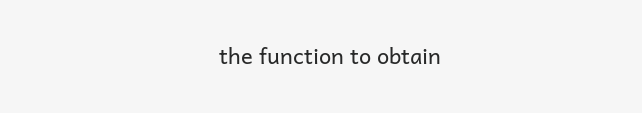the function to obtain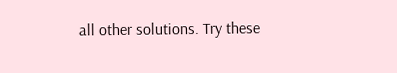all other solutions. Try these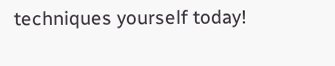techniques yourself today!